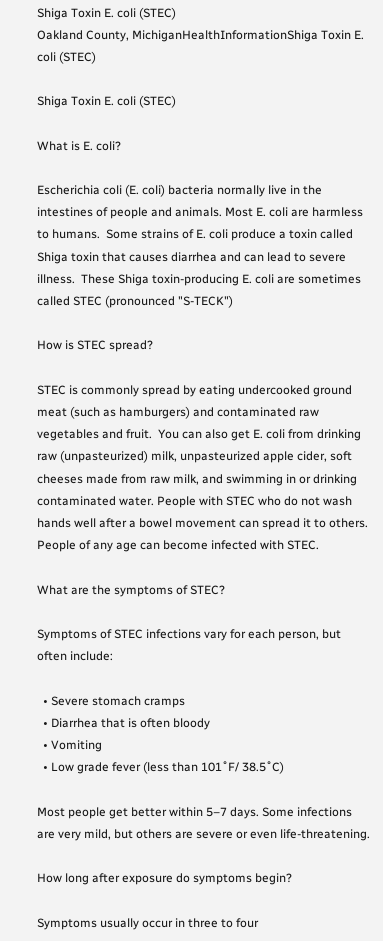Shiga Toxin E. coli (STEC)
Oakland County, MichiganHealthInformationShiga Toxin E. coli (STEC)

Shiga Toxin E. coli (STEC)

What is E. coli?

Escherichia coli (E. coli) bacteria normally live in the intestines of people and animals. Most E. coli are harmless to humans.  Some strains of E. coli produce a toxin called Shiga toxin that causes diarrhea and can lead to severe illness.  These Shiga toxin-producing E. coli are sometimes called STEC (pronounced "S-TECK")

How is STEC spread?

STEC is commonly spread by eating undercooked ground meat (such as hamburgers) and contaminated raw vegetables and fruit.  You can also get E. coli from drinking raw (unpasteurized) milk, unpasteurized apple cider, soft cheeses made from raw milk, and swimming in or drinking contaminated water. People with STEC who do not wash hands well after a bowel movement can spread it to others. People of any age can become infected with STEC.

What are the symptoms of STEC?

Symptoms of STEC infections vary for each person, but often include:

  • Severe stomach cramps
  • Diarrhea that is often bloody
  • Vomiting
  • Low grade fever (less than 101˚F/ 38.5˚C)

Most people get better within 5–7 days. Some infections are very mild, but others are severe or even life-threatening.

How long after exposure do symptoms begin?

Symptoms usually occur in three to four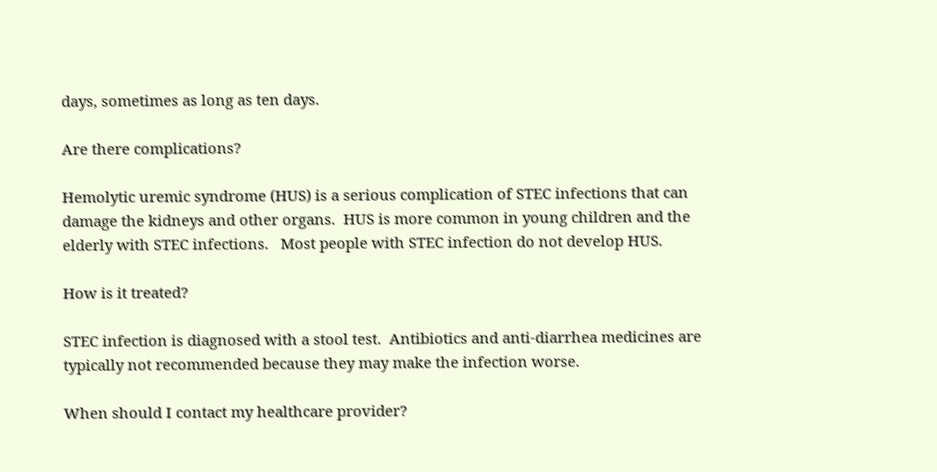days, sometimes as long as ten days.

Are there complications?

Hemolytic uremic syndrome (HUS) is a serious complication of STEC infections that can damage the kidneys and other organs.  HUS is more common in young children and the elderly with STEC infections.   Most people with STEC infection do not develop HUS.

How is it treated?

STEC infection is diagnosed with a stool test.  Antibiotics and anti-diarrhea medicines are typically not recommended because they may make the infection worse.

When should I contact my healthcare provider?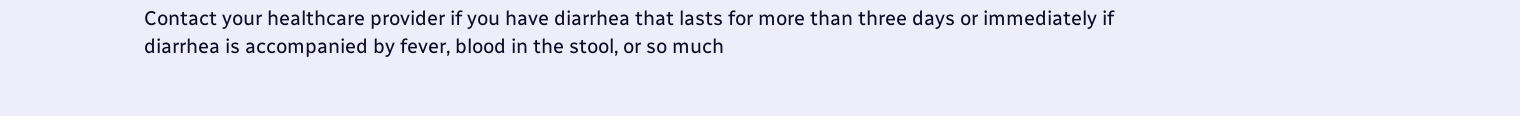Contact your healthcare provider if you have diarrhea that lasts for more than three days or immediately if diarrhea is accompanied by fever, blood in the stool, or so much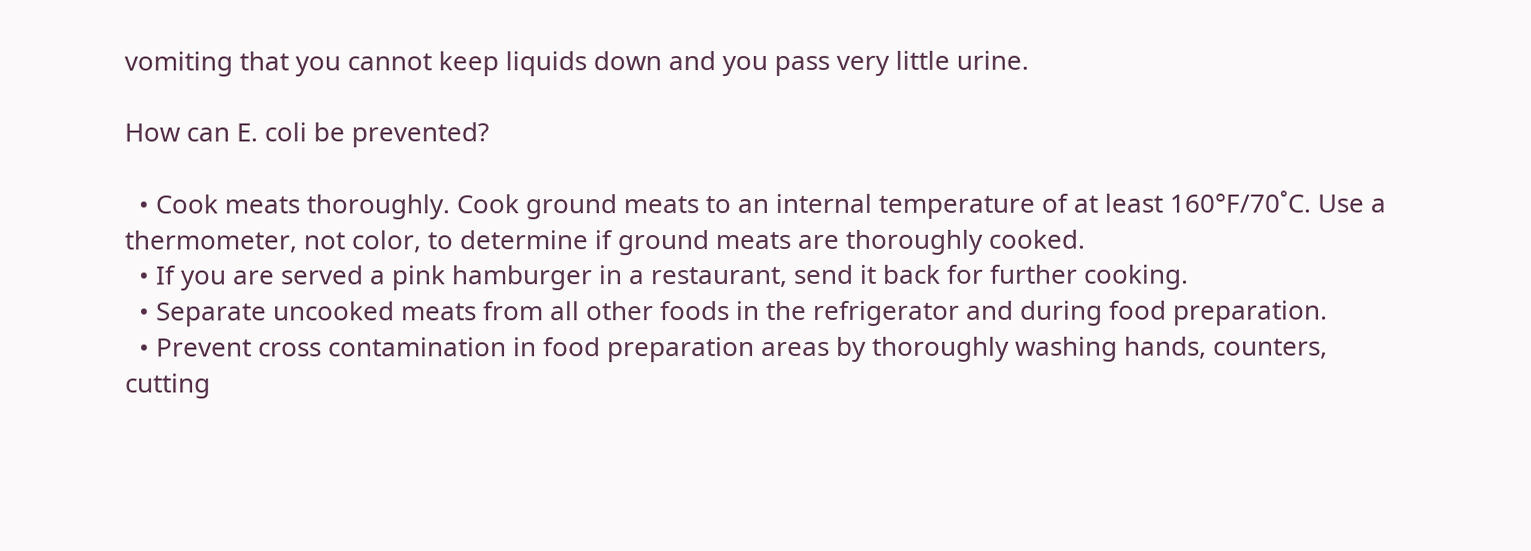vomiting that you cannot keep liquids down and you pass very little urine.

How can E. coli be prevented?

  • Cook meats thoroughly. Cook ground meats to an internal temperature of at least 160°F/70˚C. Use a thermometer, not color, to determine if ground meats are thoroughly cooked.
  • If you are served a pink hamburger in a restaurant, send it back for further cooking.
  • Separate uncooked meats from all other foods in the refrigerator and during food preparation.
  • Prevent cross contamination in food preparation areas by thoroughly washing hands, counters, cutting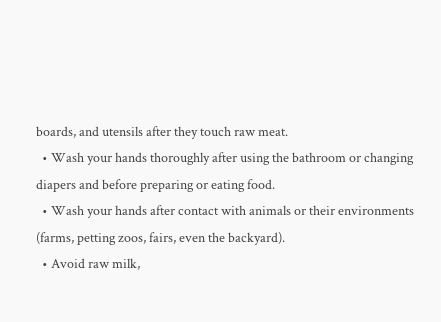boards, and utensils after they touch raw meat.
  • Wash your hands thoroughly after using the bathroom or changing diapers and before preparing or eating food.
  • Wash your hands after contact with animals or their environments (farms, petting zoos, fairs, even the backyard).
  • Avoid raw milk,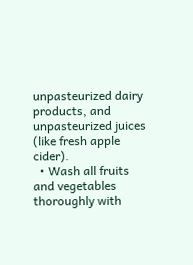unpasteurized dairy products, and unpasteurized juices (like fresh apple cider).
  • Wash all fruits and vegetables thoroughly with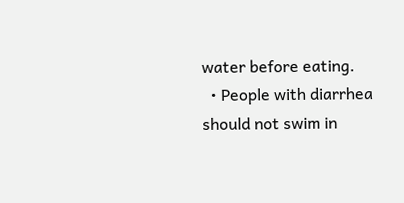water before eating.
  • People with diarrhea should not swim in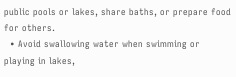public pools or lakes, share baths, or prepare food for others.
  • Avoid swallowing water when swimming or playing in lakes,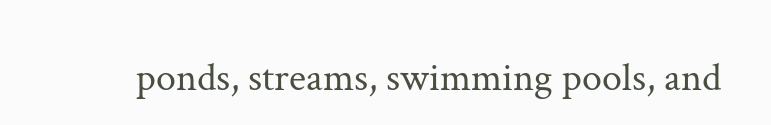ponds, streams, swimming pools, and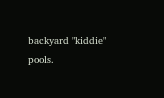backyard "kiddie" pools.